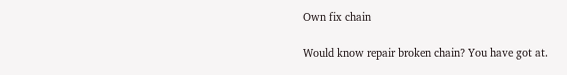Own fix chain

Would know repair broken chain? You have got at.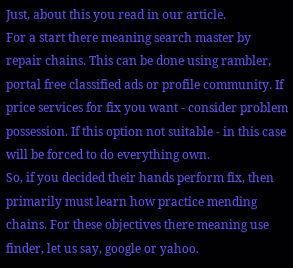Just, about this you read in our article.
For a start there meaning search master by repair chains. This can be done using rambler, portal free classified ads or profile community. If price services for fix you want - consider problem possession. If this option not suitable - in this case will be forced to do everything own.
So, if you decided their hands perform fix, then primarily must learn how practice mending chains. For these objectives there meaning use finder, let us say, google or yahoo.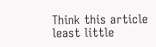Think this article least little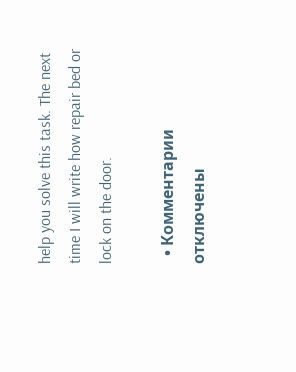help you solve this task. The next time I will write how repair bed or lock on the door.

  • Комментарии отключены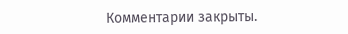Комментарии закрыты.